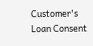Customer's Loan Consent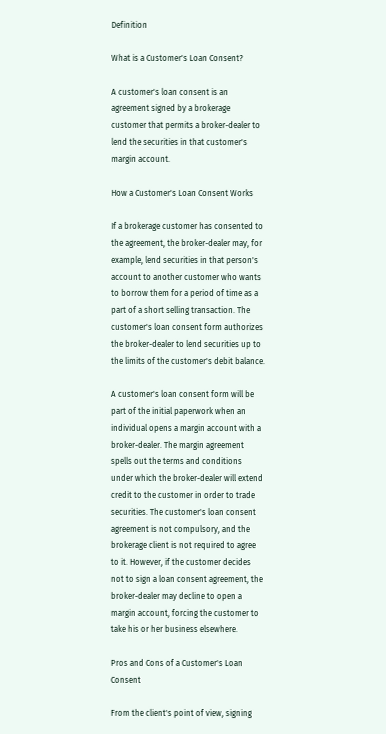Definition

What is a Customer's Loan Consent?

A customer's loan consent is an agreement signed by a brokerage customer that permits a broker-dealer to lend the securities in that customer's margin account.

How a Customer's Loan Consent Works

If a brokerage customer has consented to the agreement, the broker-dealer may, for example, lend securities in that person's account to another customer who wants to borrow them for a period of time as a part of a short selling transaction. The customer's loan consent form authorizes the broker-dealer to lend securities up to the limits of the customer's debit balance.

A customer's loan consent form will be part of the initial paperwork when an individual opens a margin account with a broker-dealer. The margin agreement spells out the terms and conditions under which the broker-dealer will extend credit to the customer in order to trade securities. The customer's loan consent agreement is not compulsory, and the brokerage client is not required to agree to it. However, if the customer decides not to sign a loan consent agreement, the broker-dealer may decline to open a margin account, forcing the customer to take his or her business elsewhere.

Pros and Cons of a Customer's Loan Consent

From the client's point of view, signing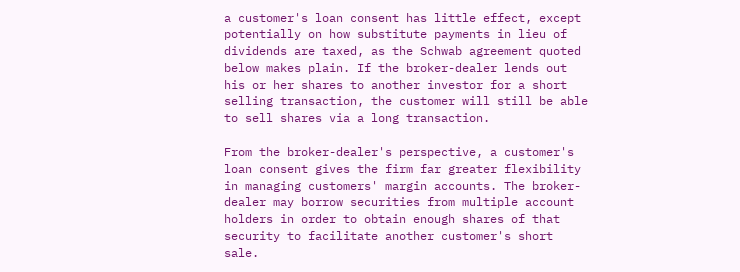a customer's loan consent has little effect, except potentially on how substitute payments in lieu of dividends are taxed, as the Schwab agreement quoted below makes plain. If the broker-dealer lends out his or her shares to another investor for a short selling transaction, the customer will still be able to sell shares via a long transaction.

From the broker-dealer's perspective, a customer's loan consent gives the firm far greater flexibility in managing customers' margin accounts. The broker-dealer may borrow securities from multiple account holders in order to obtain enough shares of that security to facilitate another customer's short sale.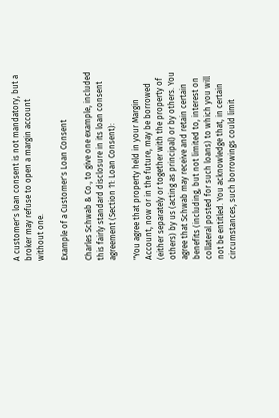A customer's loan consent is not mandatory, but a broker may refuse to open a margin account without one.

Example of a Customer's Loan Consent

Charles Schwab & Co., to give one example, included this fairly standard disclosure in its loan consent agreement (Section 11: Loan Consent):

"You agree that property held in your Margin Account, now or in the future, may be borrowed (either separately or together with the property of others) by us (acting as principal) or by others. You agree that Schwab may receive and retain certain benefits (including, but not limited to, interest on collateral posted for such loans) to which you will not be entitled. You acknowledge that, in certain circumstances, such borrowings could limit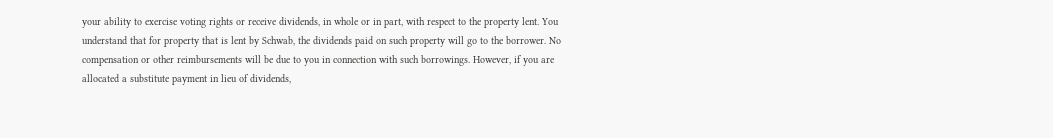your ability to exercise voting rights or receive dividends, in whole or in part, with respect to the property lent. You understand that for property that is lent by Schwab, the dividends paid on such property will go to the borrower. No compensation or other reimbursements will be due to you in connection with such borrowings. However, if you are allocated a substitute payment in lieu of dividends,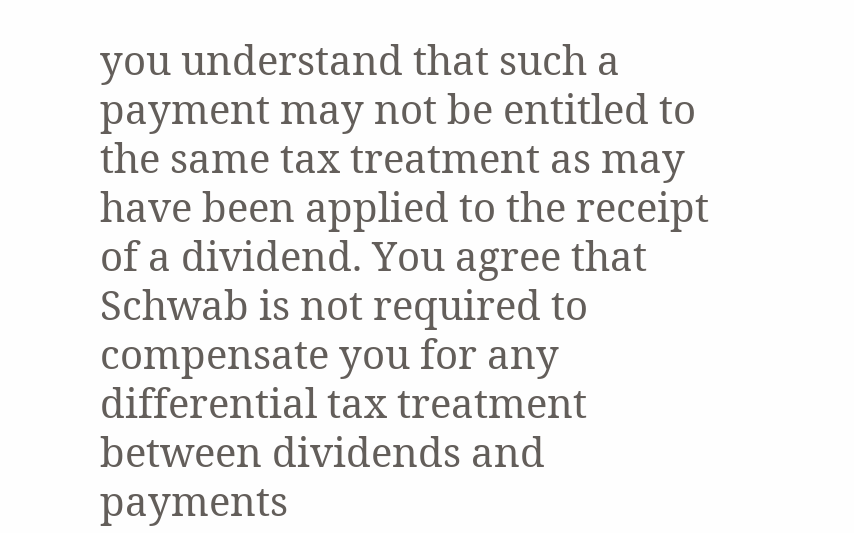you understand that such a payment may not be entitled to the same tax treatment as may have been applied to the receipt of a dividend. You agree that Schwab is not required to compensate you for any differential tax treatment between dividends and payments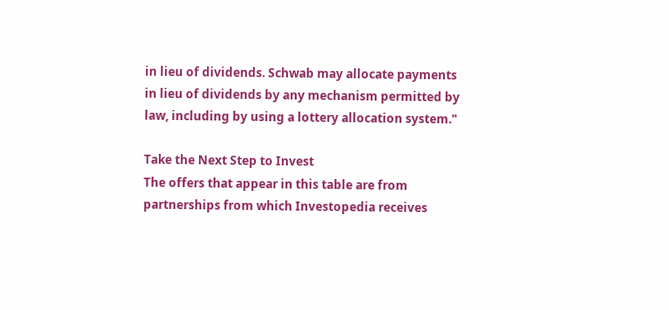in lieu of dividends. Schwab may allocate payments in lieu of dividends by any mechanism permitted by law, including by using a lottery allocation system."

Take the Next Step to Invest
The offers that appear in this table are from partnerships from which Investopedia receives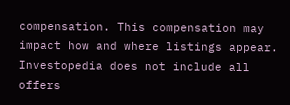compensation. This compensation may impact how and where listings appear. Investopedia does not include all offers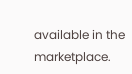available in the marketplace.